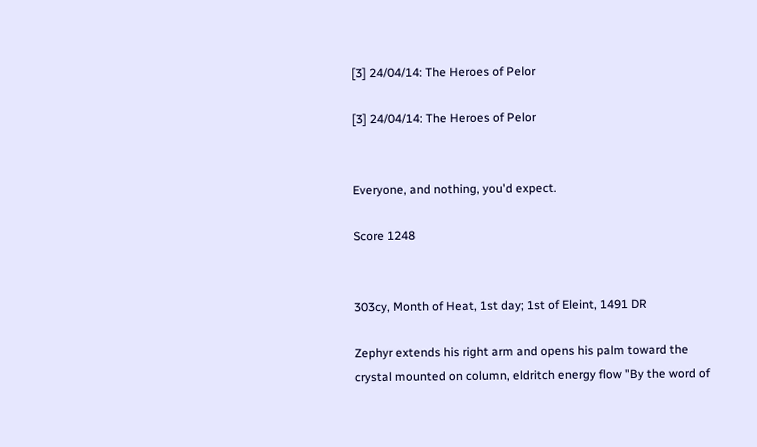[3] 24/04/14: The Heroes of Pelor

[3] 24/04/14: The Heroes of Pelor


Everyone, and nothing, you'd expect.

Score 1248


303cy, Month of Heat, 1st day; 1st of Eleint, 1491 DR

Zephyr extends his right arm and opens his palm toward the crystal mounted on column, eldritch energy flow "By the word of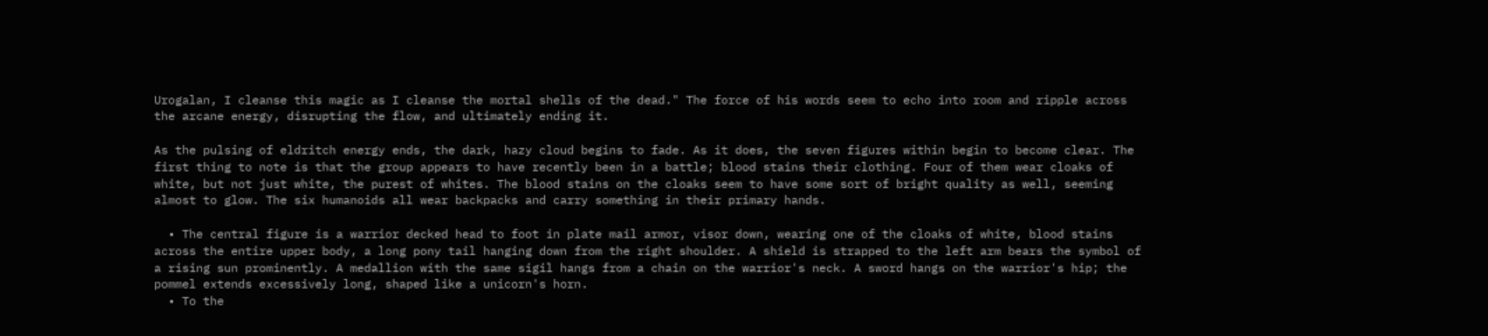Urogalan, I cleanse this magic as I cleanse the mortal shells of the dead." The force of his words seem to echo into room and ripple across the arcane energy, disrupting the flow, and ultimately ending it.

As the pulsing of eldritch energy ends, the dark, hazy cloud begins to fade. As it does, the seven figures within begin to become clear. The first thing to note is that the group appears to have recently been in a battle; blood stains their clothing. Four of them wear cloaks of white, but not just white, the purest of whites. The blood stains on the cloaks seem to have some sort of bright quality as well, seeming almost to glow. The six humanoids all wear backpacks and carry something in their primary hands.

  • The central figure is a warrior decked head to foot in plate mail armor, visor down, wearing one of the cloaks of white, blood stains across the entire upper body, a long pony tail hanging down from the right shoulder. A shield is strapped to the left arm bears the symbol of a rising sun prominently. A medallion with the same sigil hangs from a chain on the warrior's neck. A sword hangs on the warrior's hip; the pommel extends excessively long, shaped like a unicorn's horn.
  • To the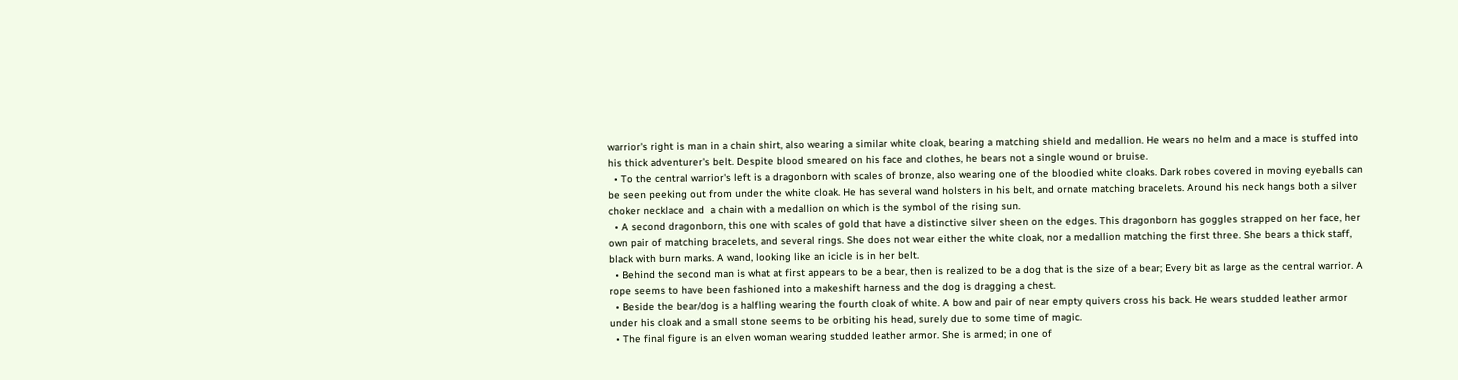warrior's right is man in a chain shirt, also wearing a similar white cloak, bearing a matching shield and medallion. He wears no helm and a mace is stuffed into his thick adventurer's belt. Despite blood smeared on his face and clothes, he bears not a single wound or bruise.
  • To the central warrior's left is a dragonborn with scales of bronze, also wearing one of the bloodied white cloaks. Dark robes covered in moving eyeballs can be seen peeking out from under the white cloak. He has several wand holsters in his belt, and ornate matching bracelets. Around his neck hangs both a silver choker necklace and  a chain with a medallion on which is the symbol of the rising sun.
  • A second dragonborn, this one with scales of gold that have a distinctive silver sheen on the edges. This dragonborn has goggles strapped on her face, her own pair of matching bracelets, and several rings. She does not wear either the white cloak, nor a medallion matching the first three. She bears a thick staff, black with burn marks. A wand, looking like an icicle is in her belt.
  • Behind the second man is what at first appears to be a bear, then is realized to be a dog that is the size of a bear; Every bit as large as the central warrior. A rope seems to have been fashioned into a makeshift harness and the dog is dragging a chest.
  • Beside the bear/dog is a halfling wearing the fourth cloak of white. A bow and pair of near empty quivers cross his back. He wears studded leather armor under his cloak and a small stone seems to be orbiting his head, surely due to some time of magic.
  • The final figure is an elven woman wearing studded leather armor. She is armed; in one of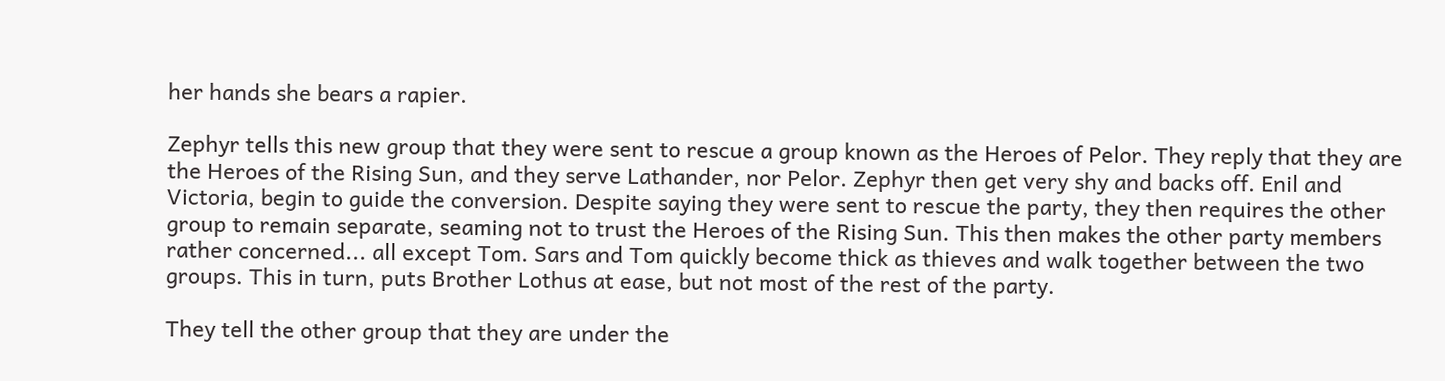her hands she bears a rapier.

Zephyr tells this new group that they were sent to rescue a group known as the Heroes of Pelor. They reply that they are the Heroes of the Rising Sun, and they serve Lathander, nor Pelor. Zephyr then get very shy and backs off. Enil and Victoria, begin to guide the conversion. Despite saying they were sent to rescue the party, they then requires the other group to remain separate, seaming not to trust the Heroes of the Rising Sun. This then makes the other party members rather concerned... all except Tom. Sars and Tom quickly become thick as thieves and walk together between the two groups. This in turn, puts Brother Lothus at ease, but not most of the rest of the party.

They tell the other group that they are under the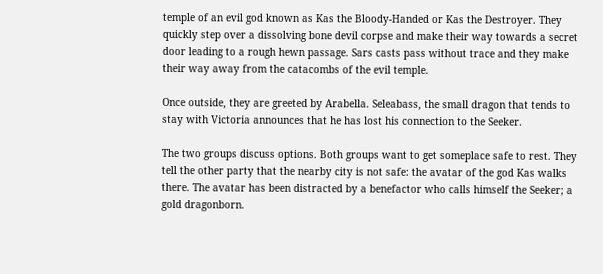temple of an evil god known as Kas the Bloody-Handed or Kas the Destroyer. They quickly step over a dissolving bone devil corpse and make their way towards a secret door leading to a rough hewn passage. Sars casts pass without trace and they make their way away from the catacombs of the evil temple.

Once outside, they are greeted by Arabella. Seleabass, the small dragon that tends to stay with Victoria announces that he has lost his connection to the Seeker.

The two groups discuss options. Both groups want to get someplace safe to rest. They tell the other party that the nearby city is not safe: the avatar of the god Kas walks there. The avatar has been distracted by a benefactor who calls himself the Seeker; a gold dragonborn.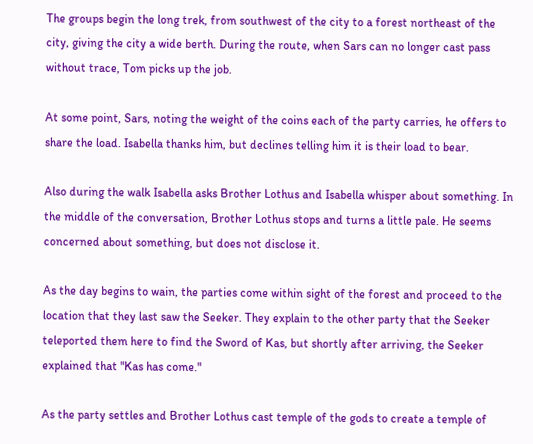The groups begin the long trek, from southwest of the city to a forest northeast of the city, giving the city a wide berth. During the route, when Sars can no longer cast pass without trace, Tom picks up the job.

At some point, Sars, noting the weight of the coins each of the party carries, he offers to share the load. Isabella thanks him, but declines telling him it is their load to bear.

Also during the walk Isabella asks Brother Lothus and Isabella whisper about something. In the middle of the conversation, Brother Lothus stops and turns a little pale. He seems concerned about something, but does not disclose it.

As the day begins to wain, the parties come within sight of the forest and proceed to the location that they last saw the Seeker. They explain to the other party that the Seeker teleported them here to find the Sword of Kas, but shortly after arriving, the Seeker explained that "Kas has come."

As the party settles and Brother Lothus cast temple of the gods to create a temple of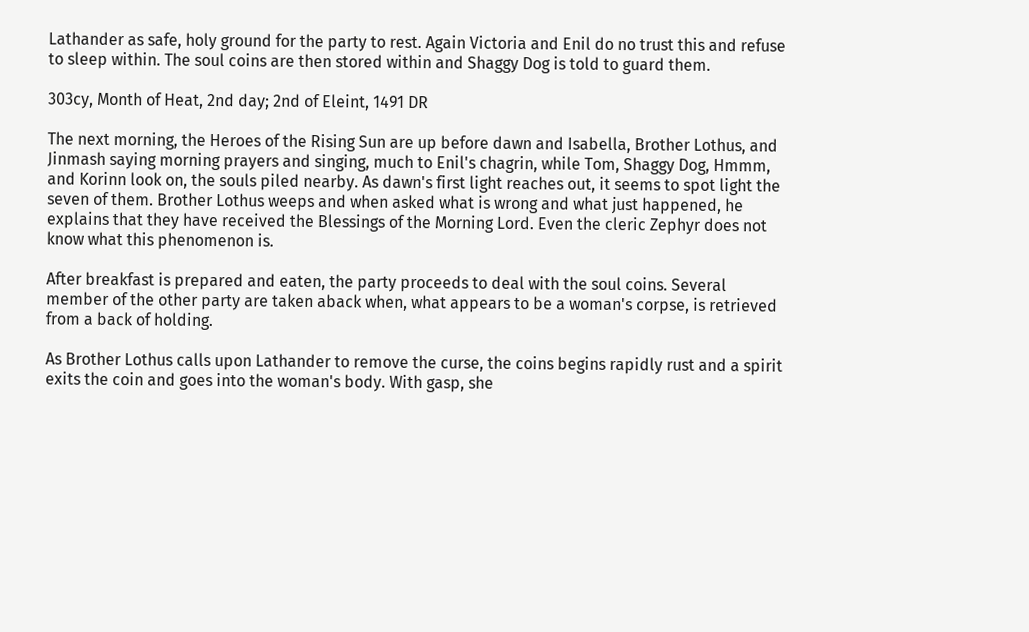Lathander as safe, holy ground for the party to rest. Again Victoria and Enil do no trust this and refuse to sleep within. The soul coins are then stored within and Shaggy Dog is told to guard them.

303cy, Month of Heat, 2nd day; 2nd of Eleint, 1491 DR

The next morning, the Heroes of the Rising Sun are up before dawn and Isabella, Brother Lothus, and Jinmash saying morning prayers and singing, much to Enil's chagrin, while Tom, Shaggy Dog, Hmmm, and Korinn look on, the souls piled nearby. As dawn's first light reaches out, it seems to spot light the seven of them. Brother Lothus weeps and when asked what is wrong and what just happened, he explains that they have received the Blessings of the Morning Lord. Even the cleric Zephyr does not know what this phenomenon is.

After breakfast is prepared and eaten, the party proceeds to deal with the soul coins. Several member of the other party are taken aback when, what appears to be a woman's corpse, is retrieved from a back of holding.

As Brother Lothus calls upon Lathander to remove the curse, the coins begins rapidly rust and a spirit exits the coin and goes into the woman's body. With gasp, she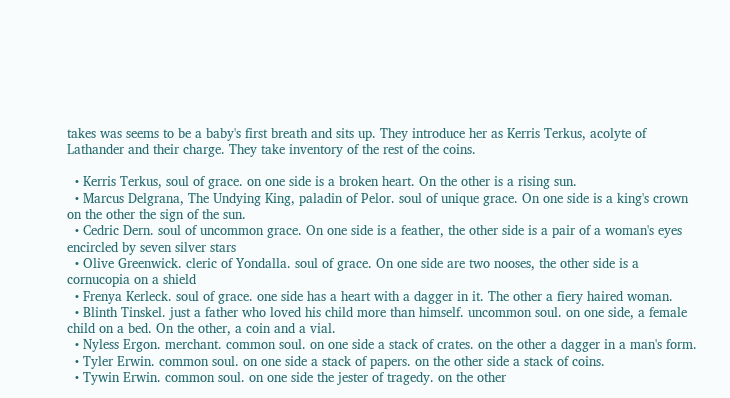takes was seems to be a baby's first breath and sits up. They introduce her as Kerris Terkus, acolyte of Lathander and their charge. They take inventory of the rest of the coins.

  • Kerris Terkus, soul of grace. on one side is a broken heart. On the other is a rising sun.
  • Marcus Delgrana, The Undying King, paladin of Pelor. soul of unique grace. On one side is a king's crown on the other the sign of the sun.
  • Cedric Dern. soul of uncommon grace. On one side is a feather, the other side is a pair of a woman's eyes encircled by seven silver stars
  • Olive Greenwick. cleric of Yondalla. soul of grace. On one side are two nooses, the other side is a cornucopia on a shield
  • Frenya Kerleck. soul of grace. one side has a heart with a dagger in it. The other a fiery haired woman.
  • Blinth Tinskel. just a father who loved his child more than himself. uncommon soul. on one side, a female child on a bed. On the other, a coin and a vial.
  • Nyless Ergon. merchant. common soul. on one side a stack of crates. on the other a dagger in a man's form.
  • Tyler Erwin. common soul. on one side a stack of papers. on the other side a stack of coins.
  • Tywin Erwin. common soul. on one side the jester of tragedy. on the other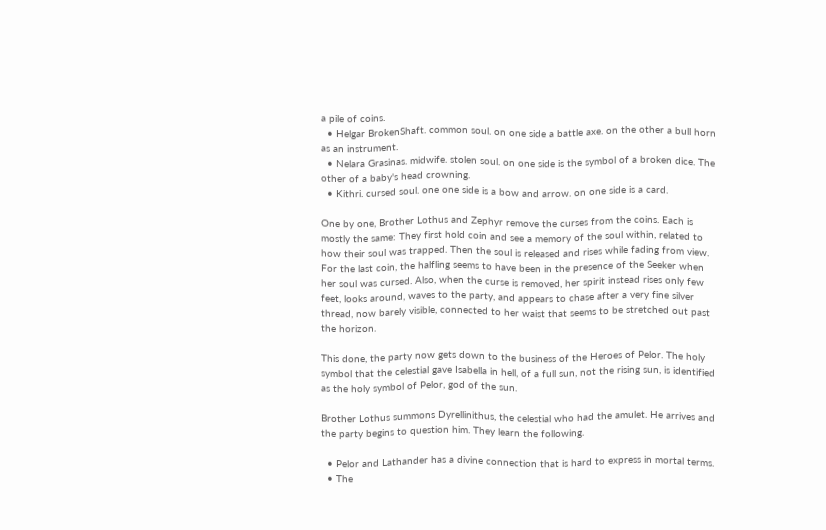a pile of coins.
  • Helgar BrokenShaft. common soul. on one side a battle axe. on the other a bull horn as an instrument.
  • Nelara Grasinas. midwife. stolen soul. on one side is the symbol of a broken dice. The other of a baby's head crowning.
  • Kithri. cursed soul. one one side is a bow and arrow. on one side is a card.

One by one, Brother Lothus and Zephyr remove the curses from the coins. Each is mostly the same: They first hold coin and see a memory of the soul within, related to how their soul was trapped. Then the soul is released and rises while fading from view. For the last coin, the halfling seems to have been in the presence of the Seeker when her soul was cursed. Also, when the curse is removed, her spirit instead rises only few feet, looks around, waves to the party, and appears to chase after a very fine silver thread, now barely visible, connected to her waist that seems to be stretched out past the horizon.

This done, the party now gets down to the business of the Heroes of Pelor. The holy symbol that the celestial gave Isabella in hell, of a full sun, not the rising sun, is identified as the holy symbol of Pelor, god of the sun.

Brother Lothus summons Dyrellinithus, the celestial who had the amulet. He arrives and the party begins to question him. They learn the following.

  • Pelor and Lathander has a divine connection that is hard to express in mortal terms.
  • The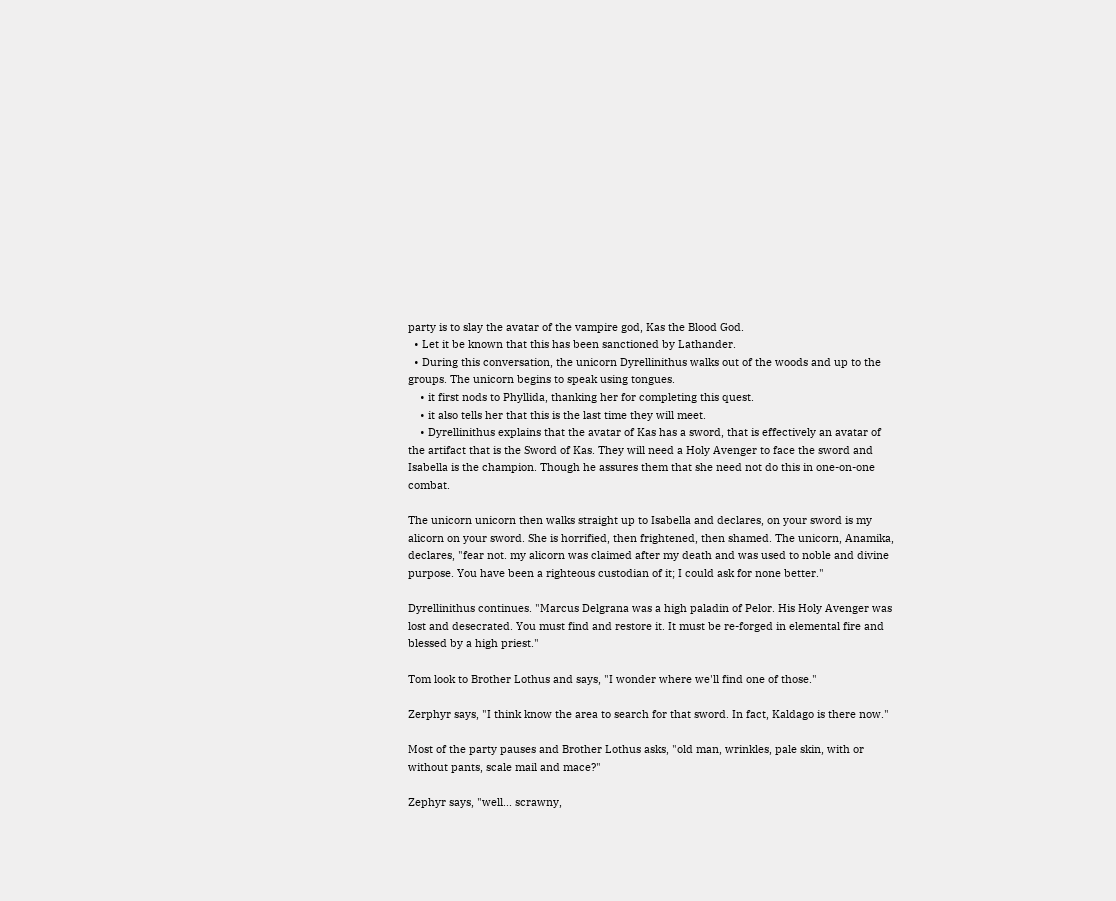party is to slay the avatar of the vampire god, Kas the Blood God.
  • Let it be known that this has been sanctioned by Lathander.
  • During this conversation, the unicorn Dyrellinithus walks out of the woods and up to the groups. The unicorn begins to speak using tongues.
    • it first nods to Phyllida, thanking her for completing this quest.
    • it also tells her that this is the last time they will meet.
    • Dyrellinithus explains that the avatar of Kas has a sword, that is effectively an avatar of the artifact that is the Sword of Kas. They will need a Holy Avenger to face the sword and Isabella is the champion. Though he assures them that she need not do this in one-on-one combat.

The unicorn unicorn then walks straight up to Isabella and declares, on your sword is my alicorn on your sword. She is horrified, then frightened, then shamed. The unicorn, Anamika, declares, "fear not. my alicorn was claimed after my death and was used to noble and divine purpose. You have been a righteous custodian of it; I could ask for none better."

Dyrellinithus continues. "Marcus Delgrana was a high paladin of Pelor. His Holy Avenger was lost and desecrated. You must find and restore it. It must be re-forged in elemental fire and blessed by a high priest."

Tom look to Brother Lothus and says, "I wonder where we'll find one of those."

Zerphyr says, "I think know the area to search for that sword. In fact, Kaldago is there now."

Most of the party pauses and Brother Lothus asks, "old man, wrinkles, pale skin, with or without pants, scale mail and mace?"

Zephyr says, "well... scrawny,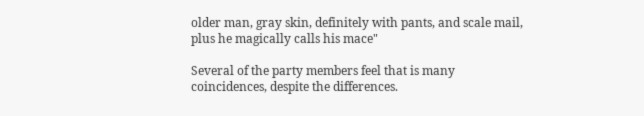older man, gray skin, definitely with pants, and scale mail, plus he magically calls his mace"

Several of the party members feel that is many coincidences, despite the differences.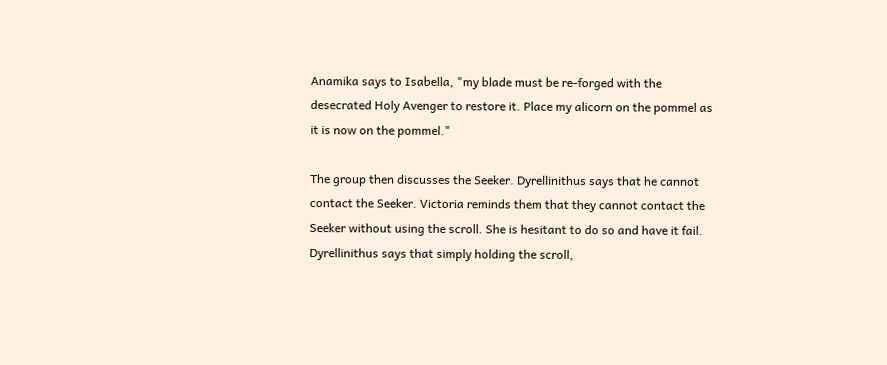Anamika says to Isabella, "my blade must be re-forged with the desecrated Holy Avenger to restore it. Place my alicorn on the pommel as it is now on the pommel."

The group then discusses the Seeker. Dyrellinithus says that he cannot contact the Seeker. Victoria reminds them that they cannot contact the Seeker without using the scroll. She is hesitant to do so and have it fail. Dyrellinithus says that simply holding the scroll,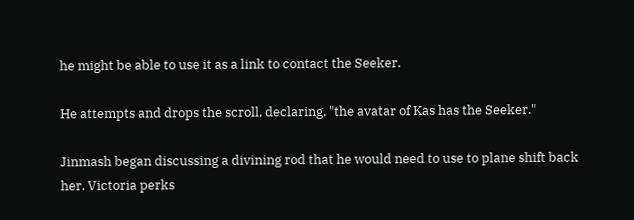he might be able to use it as a link to contact the Seeker.

He attempts and drops the scroll, declaring, "the avatar of Kas has the Seeker."

Jinmash began discussing a divining rod that he would need to use to plane shift back her. Victoria perks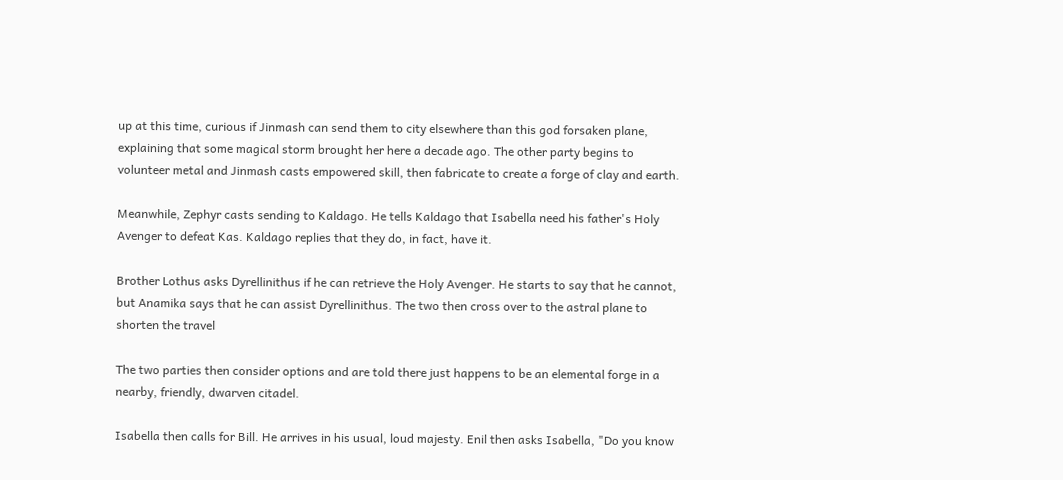up at this time, curious if Jinmash can send them to city elsewhere than this god forsaken plane, explaining that some magical storm brought her here a decade ago. The other party begins to volunteer metal and Jinmash casts empowered skill, then fabricate to create a forge of clay and earth.

Meanwhile, Zephyr casts sending to Kaldago. He tells Kaldago that Isabella need his father's Holy Avenger to defeat Kas. Kaldago replies that they do, in fact, have it.

Brother Lothus asks Dyrellinithus if he can retrieve the Holy Avenger. He starts to say that he cannot, but Anamika says that he can assist Dyrellinithus. The two then cross over to the astral plane to shorten the travel

The two parties then consider options and are told there just happens to be an elemental forge in a nearby, friendly, dwarven citadel.

Isabella then calls for Bill. He arrives in his usual, loud majesty. Enil then asks Isabella, "Do you know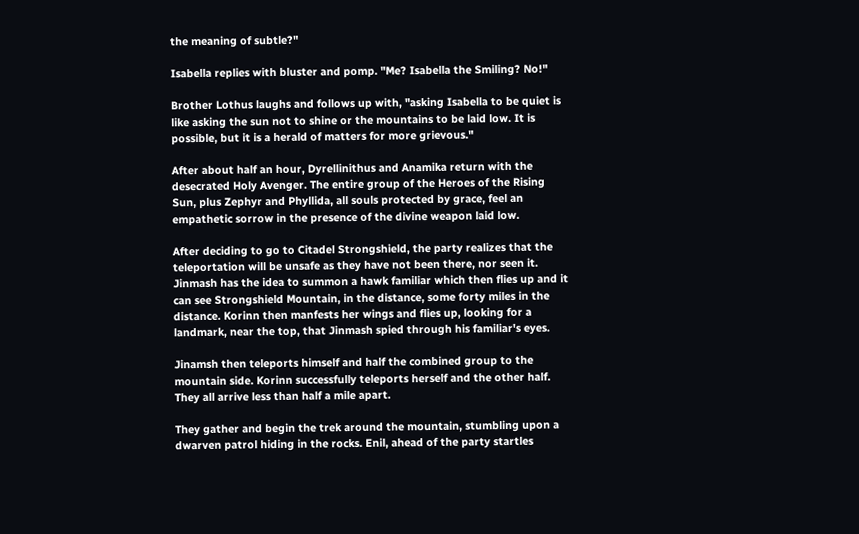the meaning of subtle?"

Isabella replies with bluster and pomp. "Me? Isabella the Smiling? No!"

Brother Lothus laughs and follows up with, "asking Isabella to be quiet is like asking the sun not to shine or the mountains to be laid low. It is possible, but it is a herald of matters for more grievous."

After about half an hour, Dyrellinithus and Anamika return with the desecrated Holy Avenger. The entire group of the Heroes of the Rising Sun, plus Zephyr and Phyllida, all souls protected by grace, feel an empathetic sorrow in the presence of the divine weapon laid low.

After deciding to go to Citadel Strongshield, the party realizes that the teleportation will be unsafe as they have not been there, nor seen it. Jinmash has the idea to summon a hawk familiar which then flies up and it can see Strongshield Mountain, in the distance, some forty miles in the distance. Korinn then manfests her wings and flies up, looking for a landmark, near the top, that Jinmash spied through his familiar's eyes.

Jinamsh then teleports himself and half the combined group to the mountain side. Korinn successfully teleports herself and the other half. They all arrive less than half a mile apart.

They gather and begin the trek around the mountain, stumbling upon a dwarven patrol hiding in the rocks. Enil, ahead of the party startles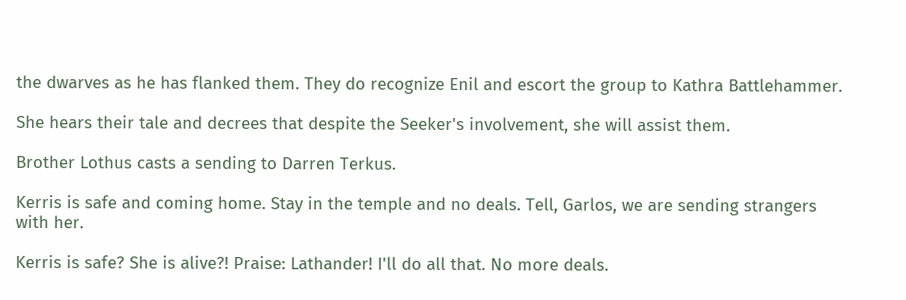the dwarves as he has flanked them. They do recognize Enil and escort the group to Kathra Battlehammer.

She hears their tale and decrees that despite the Seeker's involvement, she will assist them.

Brother Lothus casts a sending to Darren Terkus.

Kerris is safe and coming home. Stay in the temple and no deals. Tell, Garlos, we are sending strangers with her.

Kerris is safe? She is alive?! Praise: Lathander! I'll do all that. No more deals.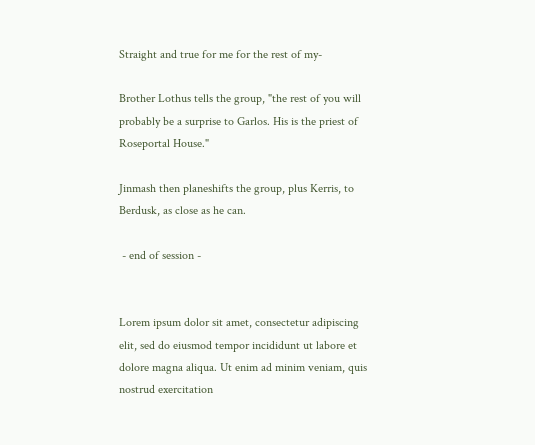Straight and true for me for the rest of my-

Brother Lothus tells the group, "the rest of you will probably be a surprise to Garlos. His is the priest of Roseportal House."

Jinmash then planeshifts the group, plus Kerris, to Berdusk, as close as he can.

 - end of session -


Lorem ipsum dolor sit amet, consectetur adipiscing elit, sed do eiusmod tempor incididunt ut labore et dolore magna aliqua. Ut enim ad minim veniam, quis nostrud exercitation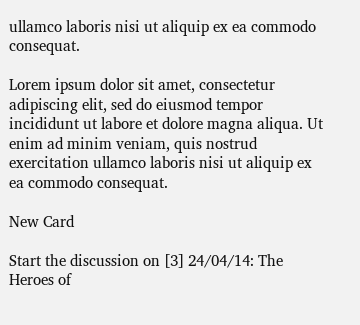ullamco laboris nisi ut aliquip ex ea commodo consequat.

Lorem ipsum dolor sit amet, consectetur adipiscing elit, sed do eiusmod tempor incididunt ut labore et dolore magna aliqua. Ut enim ad minim veniam, quis nostrud exercitation ullamco laboris nisi ut aliquip ex ea commodo consequat.

New Card

Start the discussion on [3] 24/04/14: The Heroes of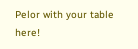Pelor with your table here!